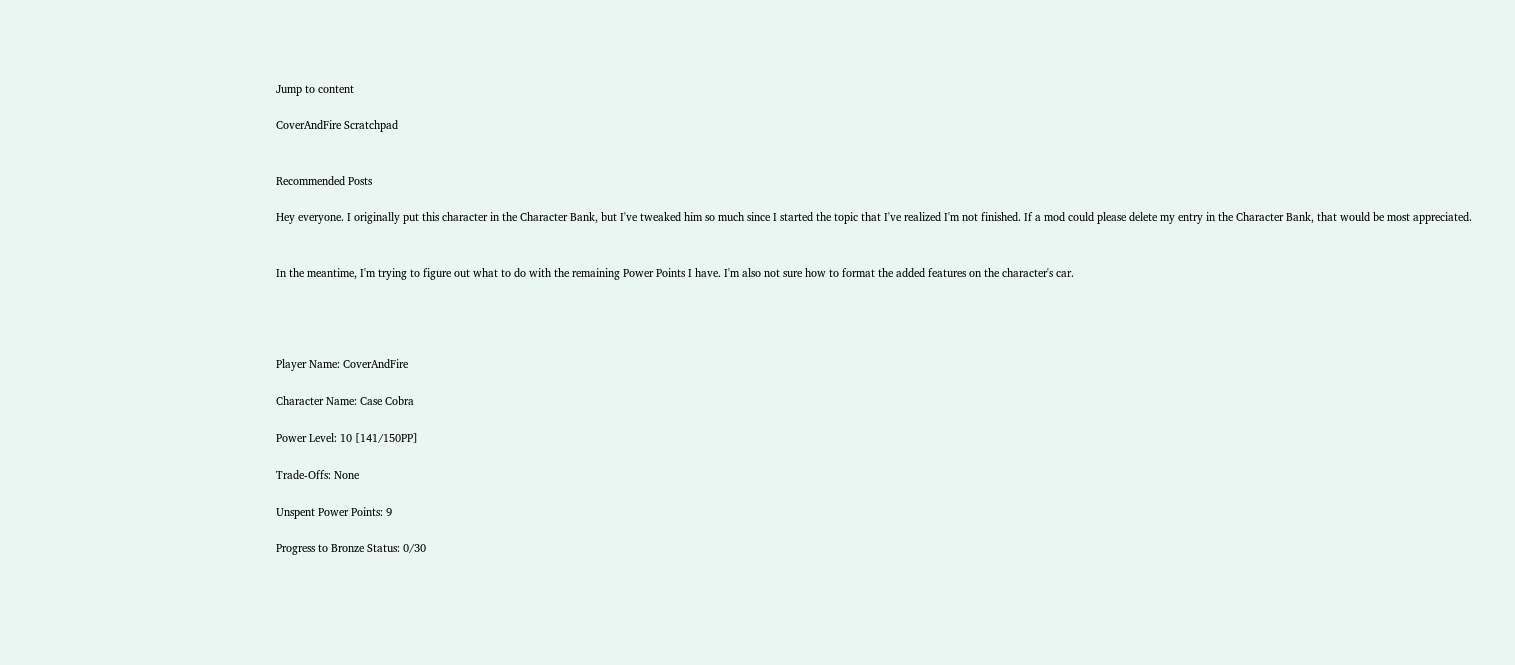Jump to content

CoverAndFire Scratchpad


Recommended Posts

Hey everyone. I originally put this character in the Character Bank, but I've tweaked him so much since I started the topic that I've realized I'm not finished. If a mod could please delete my entry in the Character Bank, that would be most appreciated.


In the meantime, I'm trying to figure out what to do with the remaining Power Points I have. I'm also not sure how to format the added features on the character's car.




Player Name: CoverAndFire

Character Name: Case Cobra

Power Level: 10 [141/150PP]

Trade-Offs: None

Unspent Power Points: 9

Progress to Bronze Status: 0/30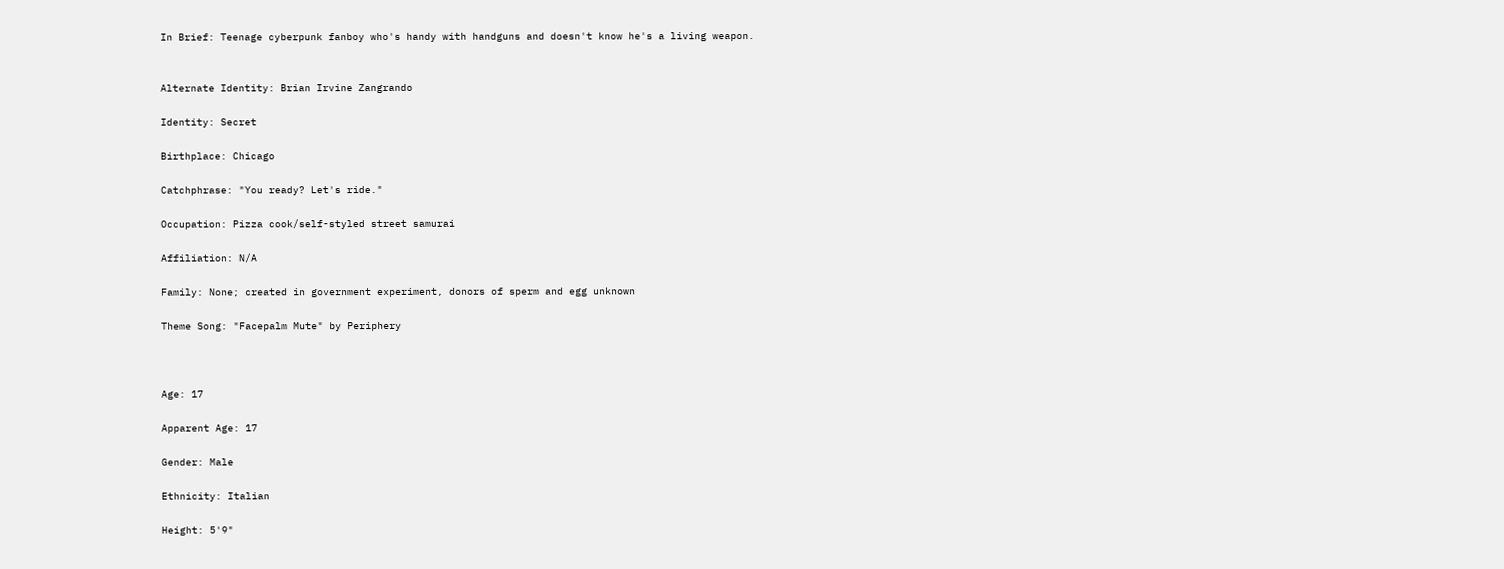In Brief: Teenage cyberpunk fanboy who's handy with handguns and doesn't know he's a living weapon.


Alternate Identity: Brian Irvine Zangrando

Identity: Secret

Birthplace: Chicago

Catchphrase: "You ready? Let's ride."

Occupation: Pizza cook/self-styled street samurai

Affiliation: N/A

Family: None; created in government experiment, donors of sperm and egg unknown

Theme Song: "Facepalm Mute" by Periphery



Age: 17

Apparent Age: 17

Gender: Male

Ethnicity: Italian

Height: 5'9"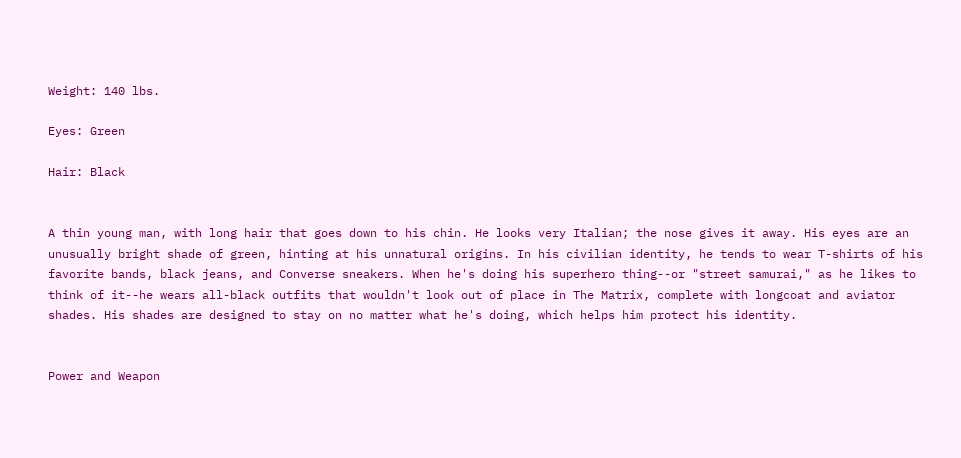Weight: 140 lbs.

Eyes: Green

Hair: Black


A thin young man, with long hair that goes down to his chin. He looks very Italian; the nose gives it away. His eyes are an unusually bright shade of green, hinting at his unnatural origins. In his civilian identity, he tends to wear T-shirts of his favorite bands, black jeans, and Converse sneakers. When he's doing his superhero thing--or "street samurai," as he likes to think of it--he wears all-black outfits that wouldn't look out of place in The Matrix, complete with longcoat and aviator shades. His shades are designed to stay on no matter what he's doing, which helps him protect his identity.


Power and Weapon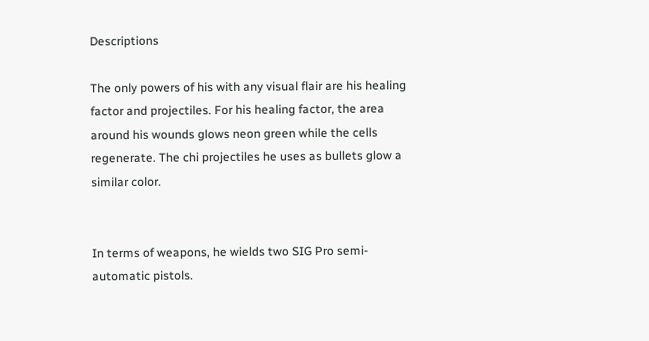Descriptions

The only powers of his with any visual flair are his healing factor and projectiles. For his healing factor, the area around his wounds glows neon green while the cells regenerate. The chi projectiles he uses as bullets glow a similar color.


In terms of weapons, he wields two SIG Pro semi-automatic pistols.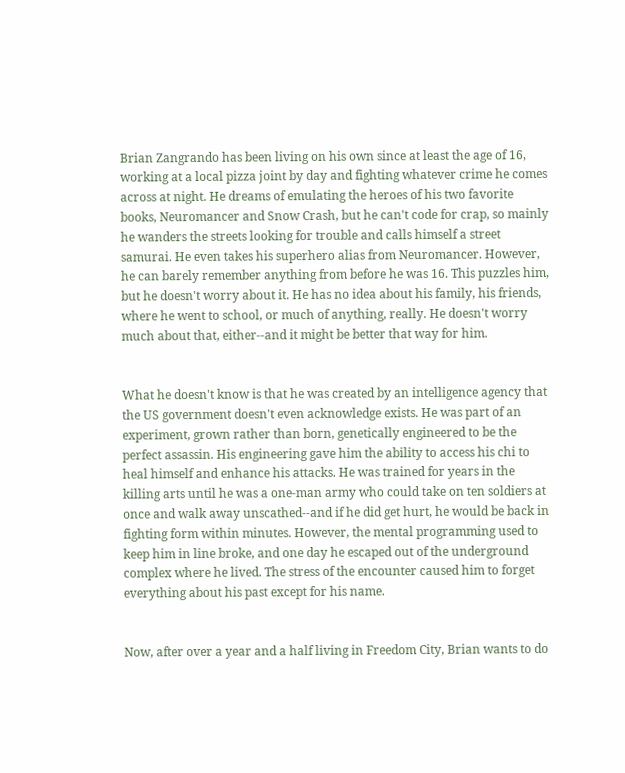Brian Zangrando has been living on his own since at least the age of 16, working at a local pizza joint by day and fighting whatever crime he comes across at night. He dreams of emulating the heroes of his two favorite books, Neuromancer and Snow Crash, but he can't code for crap, so mainly he wanders the streets looking for trouble and calls himself a street samurai. He even takes his superhero alias from Neuromancer. However, he can barely remember anything from before he was 16. This puzzles him, but he doesn't worry about it. He has no idea about his family, his friends, where he went to school, or much of anything, really. He doesn't worry much about that, either--and it might be better that way for him.


What he doesn't know is that he was created by an intelligence agency that the US government doesn't even acknowledge exists. He was part of an experiment, grown rather than born, genetically engineered to be the perfect assassin. His engineering gave him the ability to access his chi to heal himself and enhance his attacks. He was trained for years in the killing arts until he was a one-man army who could take on ten soldiers at once and walk away unscathed--and if he did get hurt, he would be back in fighting form within minutes. However, the mental programming used to keep him in line broke, and one day he escaped out of the underground complex where he lived. The stress of the encounter caused him to forget everything about his past except for his name.


Now, after over a year and a half living in Freedom City, Brian wants to do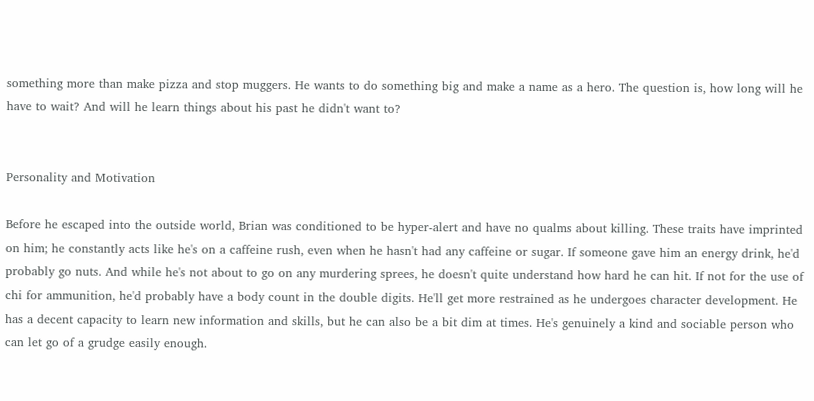something more than make pizza and stop muggers. He wants to do something big and make a name as a hero. The question is, how long will he have to wait? And will he learn things about his past he didn't want to?


Personality and Motivation

Before he escaped into the outside world, Brian was conditioned to be hyper-alert and have no qualms about killing. These traits have imprinted on him; he constantly acts like he's on a caffeine rush, even when he hasn't had any caffeine or sugar. If someone gave him an energy drink, he'd probably go nuts. And while he's not about to go on any murdering sprees, he doesn't quite understand how hard he can hit. If not for the use of chi for ammunition, he'd probably have a body count in the double digits. He'll get more restrained as he undergoes character development. He has a decent capacity to learn new information and skills, but he can also be a bit dim at times. He's genuinely a kind and sociable person who can let go of a grudge easily enough.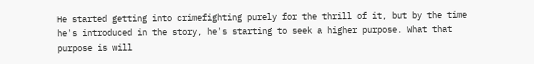He started getting into crimefighting purely for the thrill of it, but by the time he's introduced in the story, he's starting to seek a higher purpose. What that purpose is will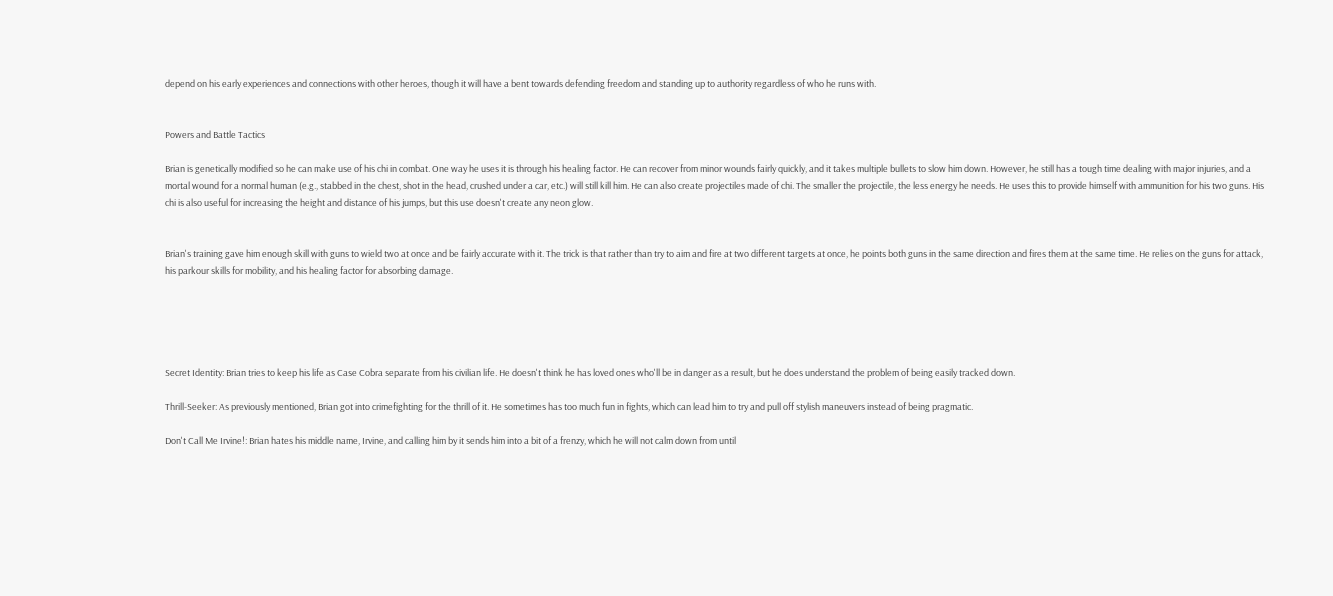depend on his early experiences and connections with other heroes, though it will have a bent towards defending freedom and standing up to authority regardless of who he runs with.


Powers and Battle Tactics

Brian is genetically modified so he can make use of his chi in combat. One way he uses it is through his healing factor. He can recover from minor wounds fairly quickly, and it takes multiple bullets to slow him down. However, he still has a tough time dealing with major injuries, and a mortal wound for a normal human (e.g., stabbed in the chest, shot in the head, crushed under a car, etc.) will still kill him. He can also create projectiles made of chi. The smaller the projectile, the less energy he needs. He uses this to provide himself with ammunition for his two guns. His chi is also useful for increasing the height and distance of his jumps, but this use doesn't create any neon glow.


Brian's training gave him enough skill with guns to wield two at once and be fairly accurate with it. The trick is that rather than try to aim and fire at two different targets at once, he points both guns in the same direction and fires them at the same time. He relies on the guns for attack, his parkour skills for mobility, and his healing factor for absorbing damage.





Secret Identity: Brian tries to keep his life as Case Cobra separate from his civilian life. He doesn't think he has loved ones who'll be in danger as a result, but he does understand the problem of being easily tracked down.

Thrill-Seeker: As previously mentioned, Brian got into crimefighting for the thrill of it. He sometimes has too much fun in fights, which can lead him to try and pull off stylish maneuvers instead of being pragmatic.

Don't Call Me Irvine!: Brian hates his middle name, Irvine, and calling him by it sends him into a bit of a frenzy, which he will not calm down from until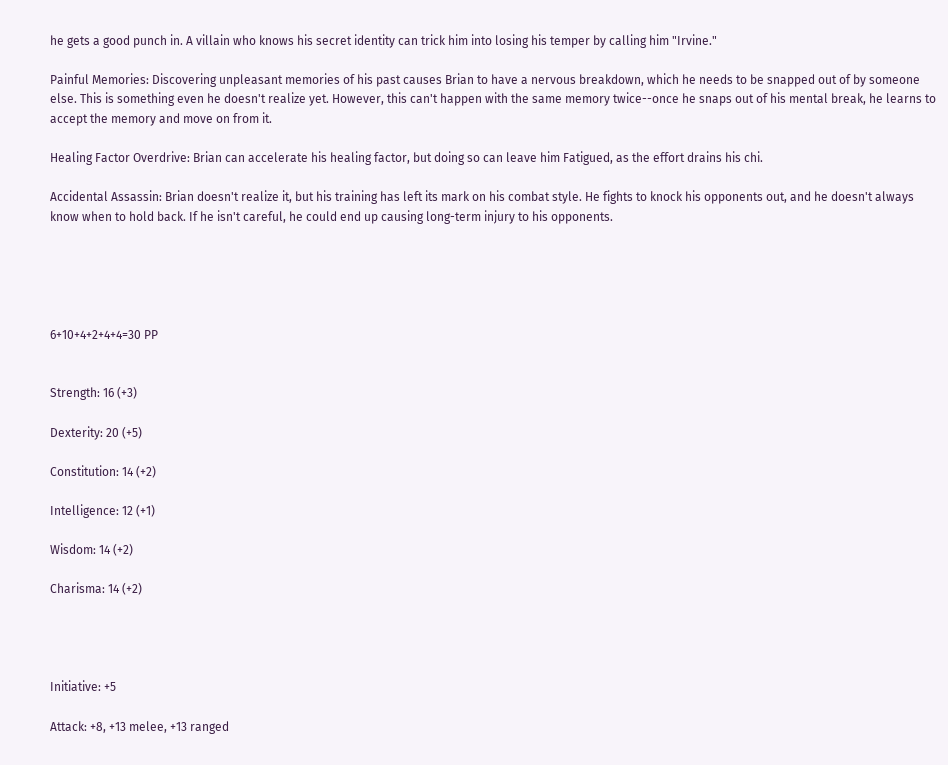he gets a good punch in. A villain who knows his secret identity can trick him into losing his temper by calling him "Irvine."

Painful Memories: Discovering unpleasant memories of his past causes Brian to have a nervous breakdown, which he needs to be snapped out of by someone else. This is something even he doesn't realize yet. However, this can't happen with the same memory twice--once he snaps out of his mental break, he learns to accept the memory and move on from it.

Healing Factor Overdrive: Brian can accelerate his healing factor, but doing so can leave him Fatigued, as the effort drains his chi.

Accidental Assassin: Brian doesn't realize it, but his training has left its mark on his combat style. He fights to knock his opponents out, and he doesn't always know when to hold back. If he isn't careful, he could end up causing long-term injury to his opponents.





6+10+4+2+4+4=30 PP


Strength: 16 (+3)

Dexterity: 20 (+5)

Constitution: 14 (+2)

Intelligence: 12 (+1)

Wisdom: 14 (+2)

Charisma: 14 (+2)




Initiative: +5

Attack: +8, +13 melee, +13 ranged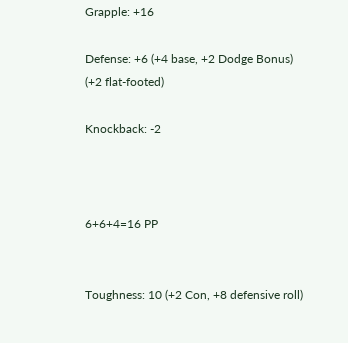Grapple: +16

Defense: +6 (+4 base, +2 Dodge Bonus) (+2 flat-footed)

Knockback: -2



6+6+4=16 PP


Toughness: 10 (+2 Con, +8 defensive roll)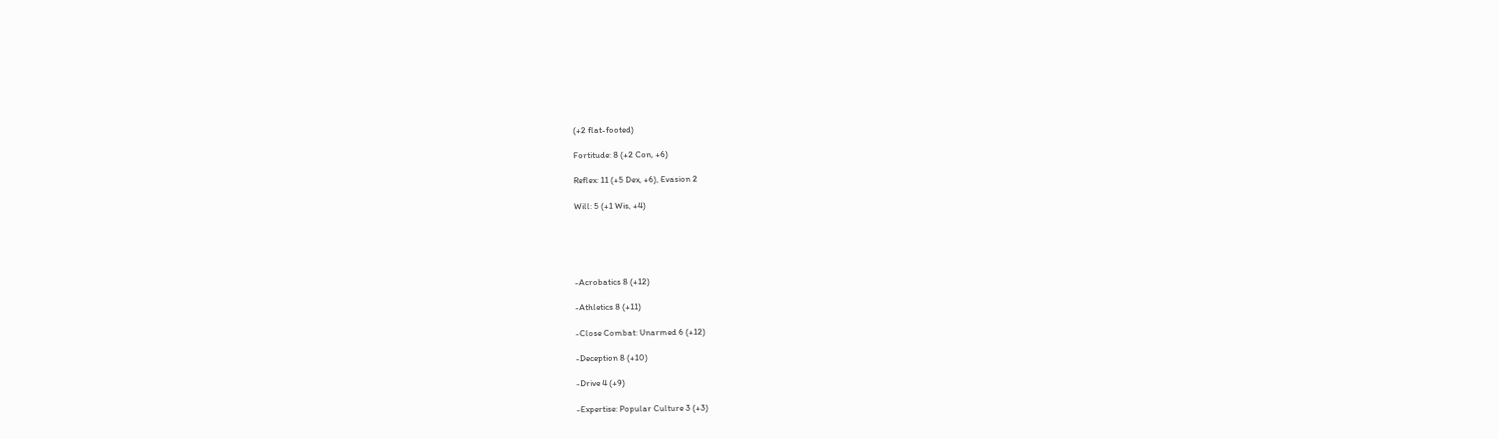(+2 flat-footed)

Fortitude: 8 (+2 Con, +6)

Reflex: 11 (+5 Dex, +6), Evasion 2

Will: 5 (+1 Wis, +4)





-Acrobatics 8 (+12)

-Athletics 8 (+11)

-Close Combat: Unarmed 6 (+12)

-Deception 8 (+10)

-Drive 4 (+9)

-Expertise: Popular Culture 3 (+3)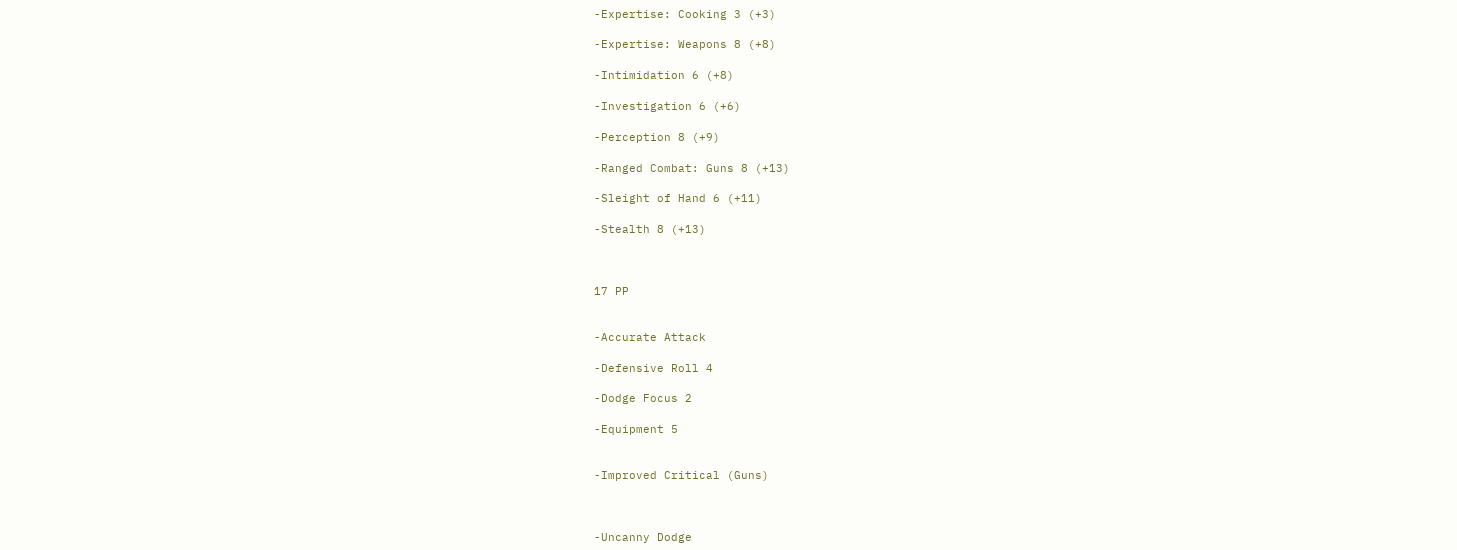-Expertise: Cooking 3 (+3)

-Expertise: Weapons 8 (+8)

-Intimidation 6 (+8)

-Investigation 6 (+6)

-Perception 8 (+9)

-Ranged Combat: Guns 8 (+13)

-Sleight of Hand 6 (+11)

-Stealth 8 (+13)



17 PP


-Accurate Attack

-Defensive Roll 4

-Dodge Focus 2

-Equipment 5


-Improved Critical (Guns)



-Uncanny Dodge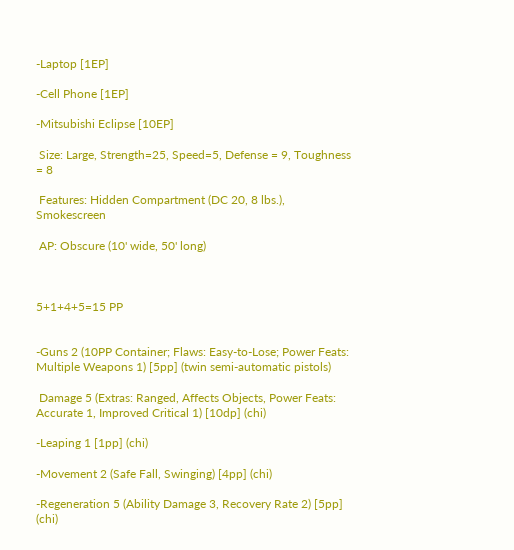-Laptop [1EP]

-Cell Phone [1EP]

-Mitsubishi Eclipse [10EP]

 Size: Large, Strength=25, Speed=5, Defense = 9, Toughness = 8

 Features: Hidden Compartment (DC 20, 8 lbs.), Smokescreen

 AP: Obscure (10' wide, 50' long)



5+1+4+5=15 PP


-Guns 2 (10PP Container; Flaws: Easy-to-Lose; Power Feats: Multiple Weapons 1) [5pp] (twin semi-automatic pistols)

 Damage 5 (Extras: Ranged, Affects Objects, Power Feats: Accurate 1, Improved Critical 1) [10dp] (chi)

-Leaping 1 [1pp] (chi)

-Movement 2 (Safe Fall, Swinging) [4pp] (chi)

-Regeneration 5 (Ability Damage 3, Recovery Rate 2) [5pp] (chi)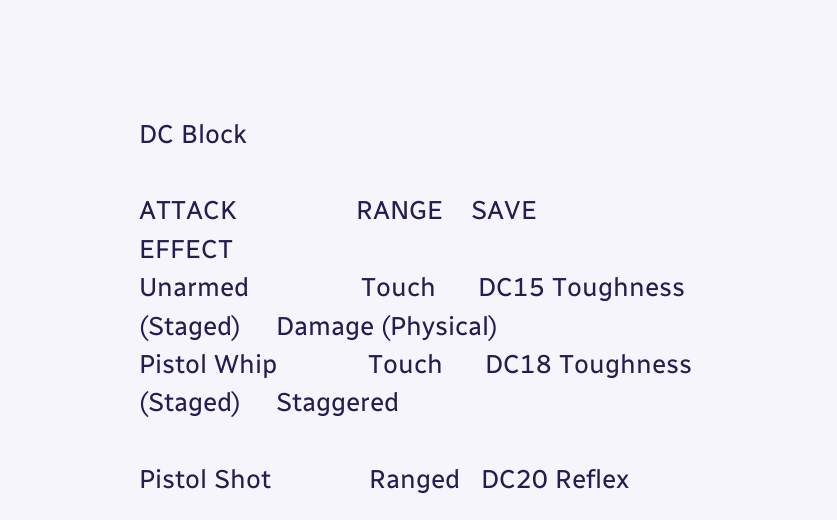DC Block

ATTACK                 RANGE    SAVE                                      EFFECT
Unarmed                Touch      DC15 Toughness (Staged)     Damage (Physical)
Pistol Whip             Touch      DC18 Toughness (Staged)     Staggered

Pistol Shot              Ranged   DC20 Reflex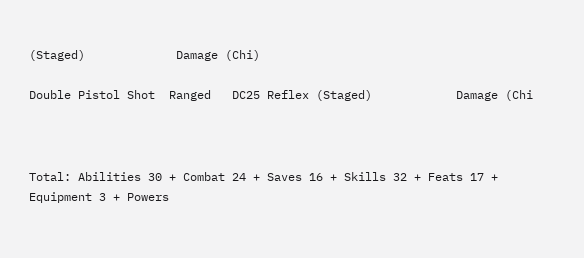(Staged)             Damage (Chi)

Double Pistol Shot  Ranged   DC25 Reflex (Staged)            Damage (Chi



Total: Abilities 30 + Combat 24 + Saves 16 + Skills 32 + Feats 17 + Equipment 3 + Powers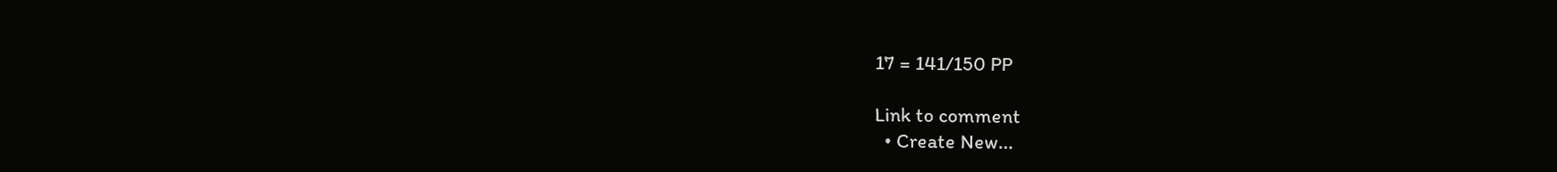17 = 141/150 PP

Link to comment
  • Create New...